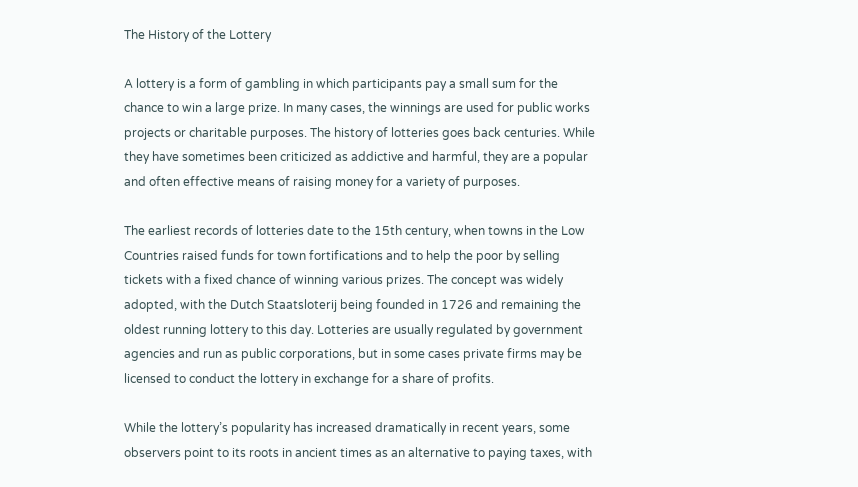The History of the Lottery

A lottery is a form of gambling in which participants pay a small sum for the chance to win a large prize. In many cases, the winnings are used for public works projects or charitable purposes. The history of lotteries goes back centuries. While they have sometimes been criticized as addictive and harmful, they are a popular and often effective means of raising money for a variety of purposes.

The earliest records of lotteries date to the 15th century, when towns in the Low Countries raised funds for town fortifications and to help the poor by selling tickets with a fixed chance of winning various prizes. The concept was widely adopted, with the Dutch Staatsloterij being founded in 1726 and remaining the oldest running lottery to this day. Lotteries are usually regulated by government agencies and run as public corporations, but in some cases private firms may be licensed to conduct the lottery in exchange for a share of profits.

While the lottery’s popularity has increased dramatically in recent years, some observers point to its roots in ancient times as an alternative to paying taxes, with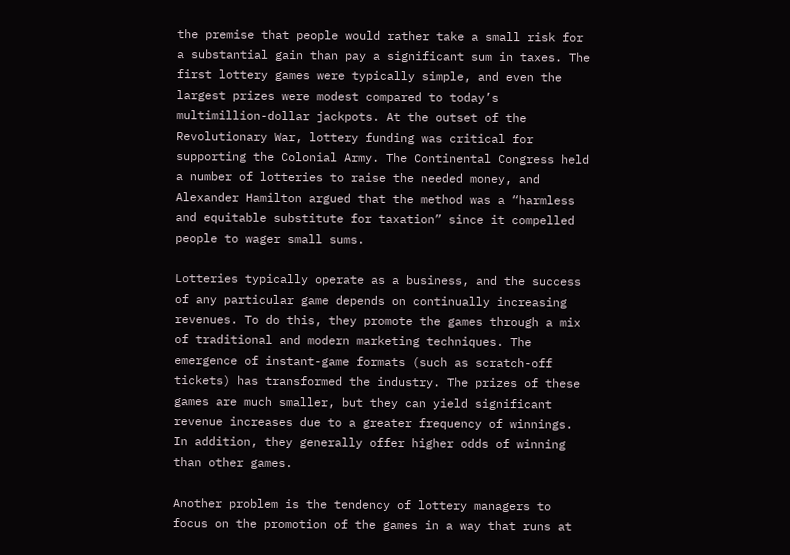the premise that people would rather take a small risk for a substantial gain than pay a significant sum in taxes. The first lottery games were typically simple, and even the largest prizes were modest compared to today’s multimillion-dollar jackpots. At the outset of the Revolutionary War, lottery funding was critical for supporting the Colonial Army. The Continental Congress held a number of lotteries to raise the needed money, and Alexander Hamilton argued that the method was a “harmless and equitable substitute for taxation” since it compelled people to wager small sums.

Lotteries typically operate as a business, and the success of any particular game depends on continually increasing revenues. To do this, they promote the games through a mix of traditional and modern marketing techniques. The emergence of instant-game formats (such as scratch-off tickets) has transformed the industry. The prizes of these games are much smaller, but they can yield significant revenue increases due to a greater frequency of winnings. In addition, they generally offer higher odds of winning than other games.

Another problem is the tendency of lottery managers to focus on the promotion of the games in a way that runs at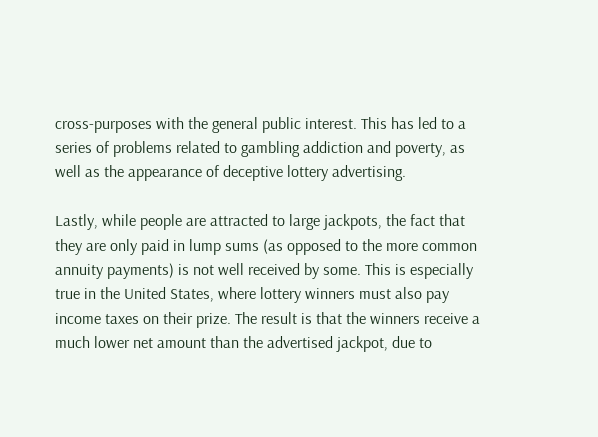cross-purposes with the general public interest. This has led to a series of problems related to gambling addiction and poverty, as well as the appearance of deceptive lottery advertising.

Lastly, while people are attracted to large jackpots, the fact that they are only paid in lump sums (as opposed to the more common annuity payments) is not well received by some. This is especially true in the United States, where lottery winners must also pay income taxes on their prize. The result is that the winners receive a much lower net amount than the advertised jackpot, due to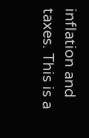inflation and taxes. This is a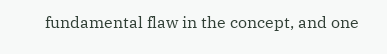fundamental flaw in the concept, and one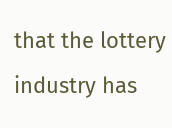that the lottery industry has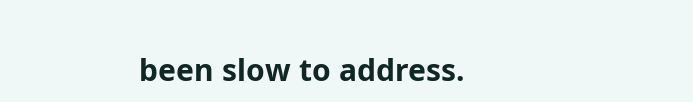been slow to address.